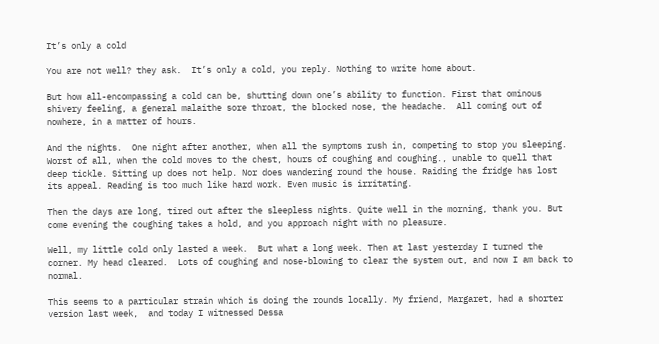It’s only a cold

You are not well? they ask.  It’s only a cold, you reply. Nothing to write home about.

But how all-encompassing a cold can be, shutting down one’s ability to function. First that ominous shivery feeling, a general malaithe sore throat, the blocked nose, the headache.  All coming out of nowhere, in a matter of hours.

And the nights.  One night after another, when all the symptoms rush in, competing to stop you sleeping. Worst of all, when the cold moves to the chest, hours of coughing and coughing., unable to quell that deep tickle. Sitting up does not help. Nor does wandering round the house. Raiding the fridge has lost its appeal. Reading is too much like hard work. Even music is irritating.

Then the days are long, tired out after the sleepless nights. Quite well in the morning, thank you. But come evening the coughing takes a hold, and you approach night with no pleasure.

Well, my little cold only lasted a week.  But what a long week. Then at last yesterday I turned the corner. My head cleared.  Lots of coughing and nose-blowing to clear the system out, and now I am back to normal.

This seems to a particular strain which is doing the rounds locally. My friend, Margaret, had a shorter version last week,  and today I witnessed Dessa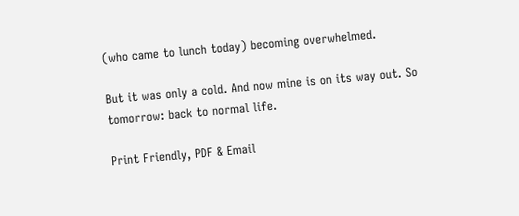(who came to lunch today) becoming overwhelmed.

But it was only a cold. And now mine is on its way out. So tomorrow: back to normal life.

Print Friendly, PDF & Email